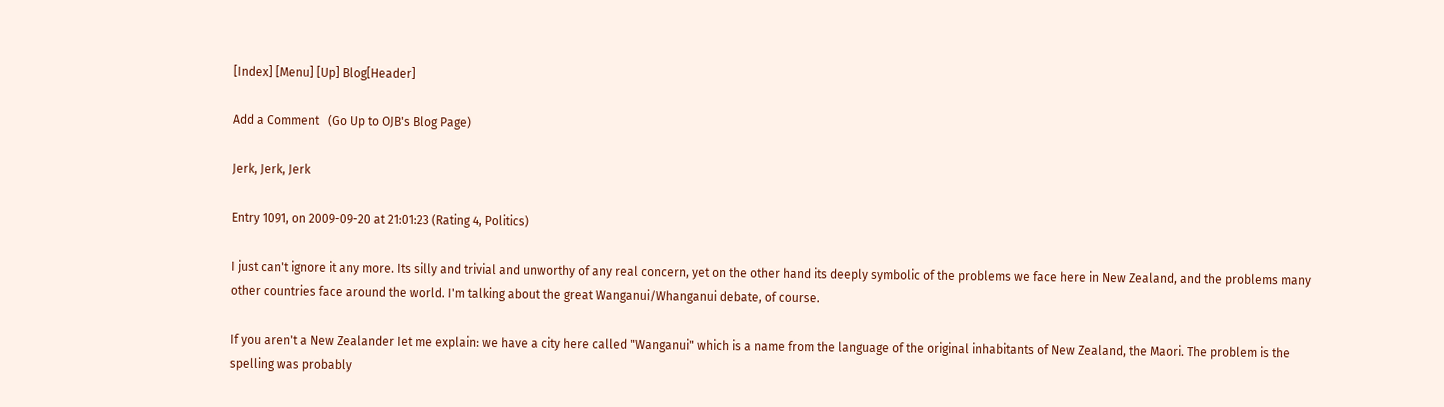[Index] [Menu] [Up] Blog[Header]

Add a Comment   (Go Up to OJB's Blog Page)

Jerk, Jerk, Jerk

Entry 1091, on 2009-09-20 at 21:01:23 (Rating 4, Politics)

I just can't ignore it any more. Its silly and trivial and unworthy of any real concern, yet on the other hand its deeply symbolic of the problems we face here in New Zealand, and the problems many other countries face around the world. I'm talking about the great Wanganui/Whanganui debate, of course.

If you aren't a New Zealander Iet me explain: we have a city here called "Wanganui" which is a name from the language of the original inhabitants of New Zealand, the Maori. The problem is the spelling was probably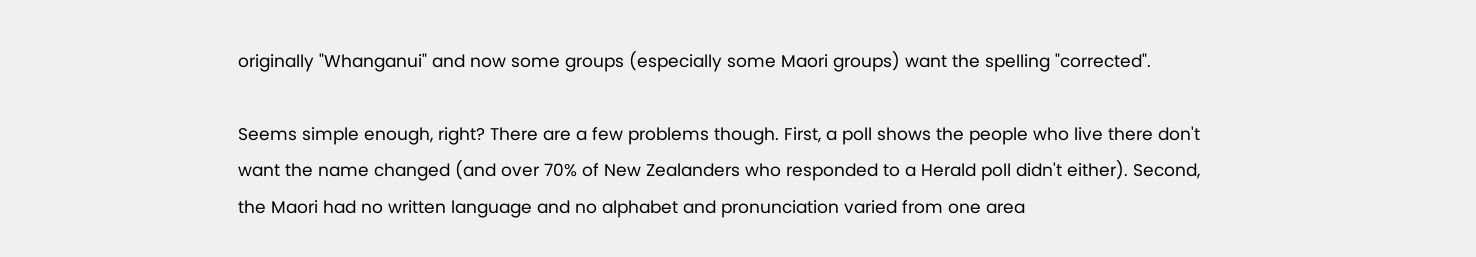originally "Whanganui" and now some groups (especially some Maori groups) want the spelling "corrected".

Seems simple enough, right? There are a few problems though. First, a poll shows the people who live there don't want the name changed (and over 70% of New Zealanders who responded to a Herald poll didn't either). Second, the Maori had no written language and no alphabet and pronunciation varied from one area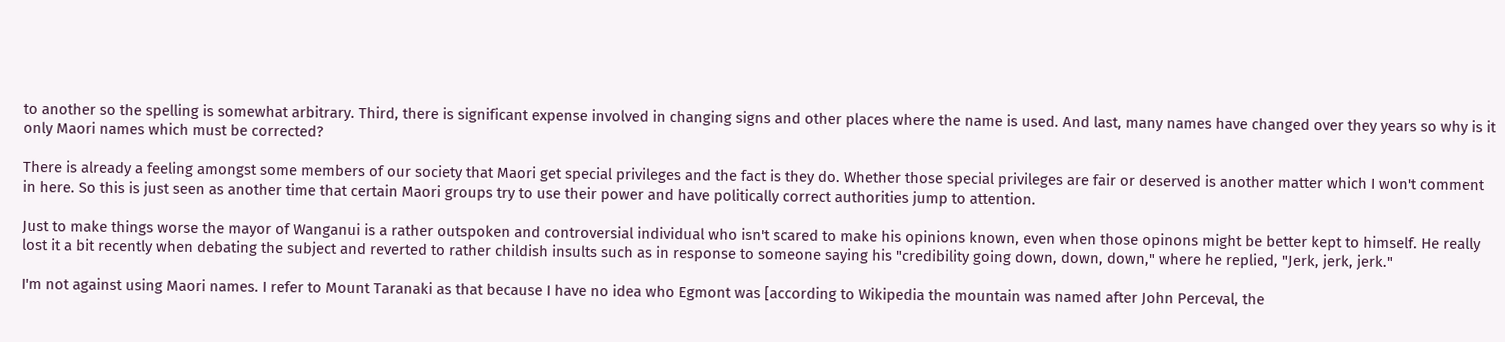to another so the spelling is somewhat arbitrary. Third, there is significant expense involved in changing signs and other places where the name is used. And last, many names have changed over they years so why is it only Maori names which must be corrected?

There is already a feeling amongst some members of our society that Maori get special privileges and the fact is they do. Whether those special privileges are fair or deserved is another matter which I won't comment in here. So this is just seen as another time that certain Maori groups try to use their power and have politically correct authorities jump to attention.

Just to make things worse the mayor of Wanganui is a rather outspoken and controversial individual who isn't scared to make his opinions known, even when those opinons might be better kept to himself. He really lost it a bit recently when debating the subject and reverted to rather childish insults such as in response to someone saying his "credibility going down, down, down," where he replied, "Jerk, jerk, jerk."

I'm not against using Maori names. I refer to Mount Taranaki as that because I have no idea who Egmont was [according to Wikipedia the mountain was named after John Perceval, the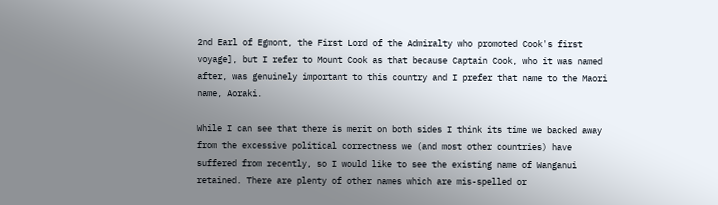2nd Earl of Egmont, the First Lord of the Admiralty who promoted Cook's first voyage], but I refer to Mount Cook as that because Captain Cook, who it was named after, was genuinely important to this country and I prefer that name to the Maori name, Aoraki.

While I can see that there is merit on both sides I think its time we backed away from the excessive political correctness we (and most other countries) have suffered from recently, so I would like to see the existing name of Wanganui retained. There are plenty of other names which are mis-spelled or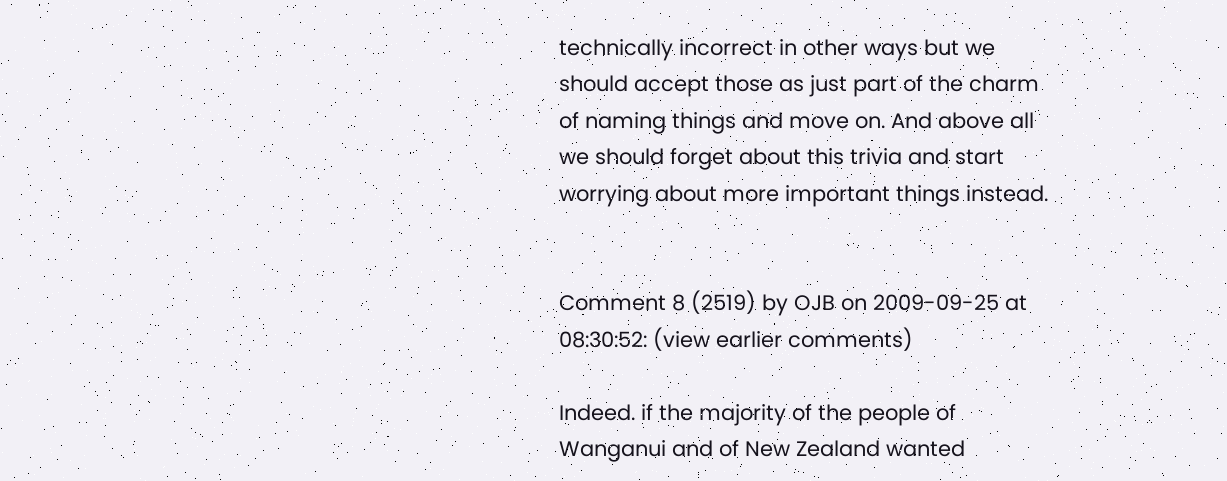technically incorrect in other ways but we should accept those as just part of the charm of naming things and move on. And above all we should forget about this trivia and start worrying about more important things instead.


Comment 8 (2519) by OJB on 2009-09-25 at 08:30:52: (view earlier comments)

Indeed. if the majority of the people of Wanganui and of New Zealand wanted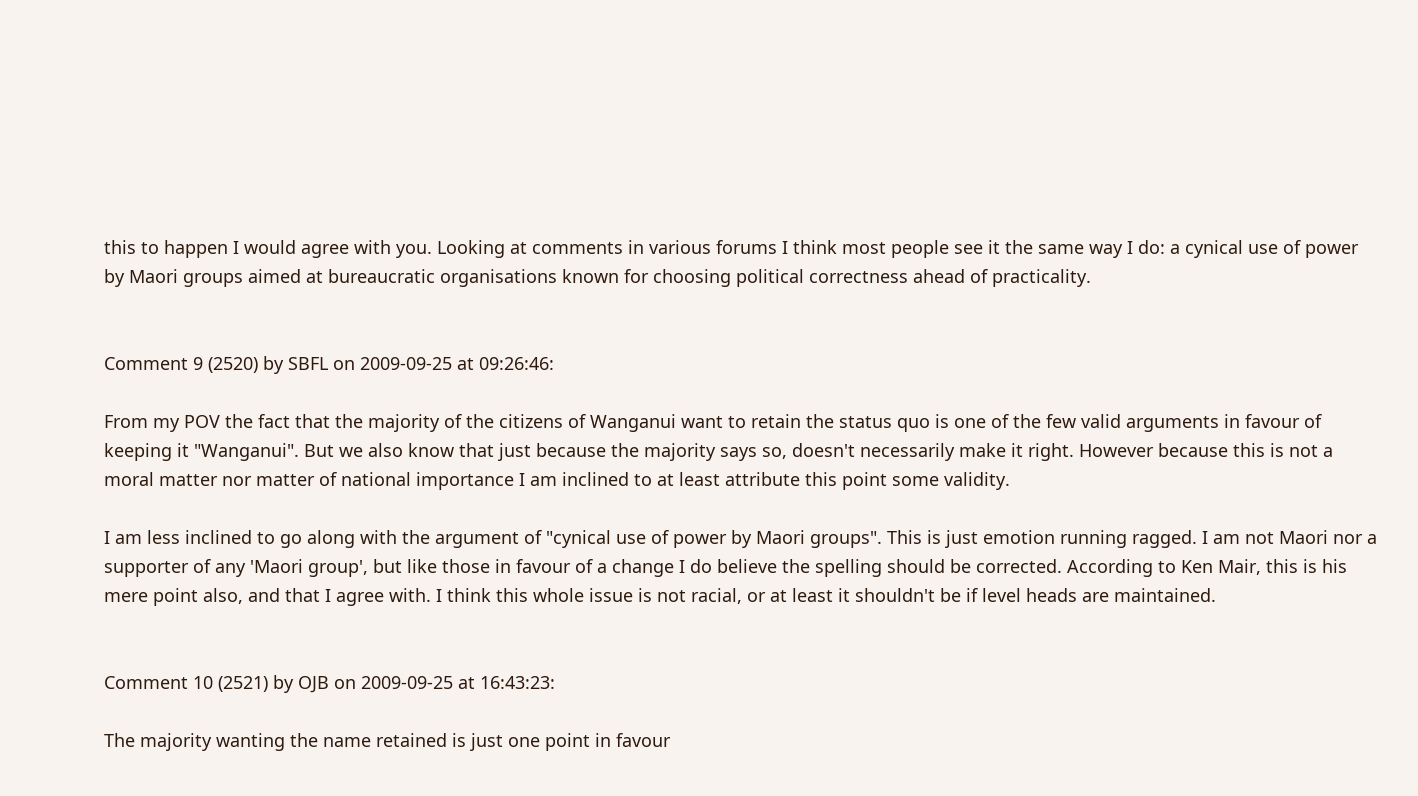this to happen I would agree with you. Looking at comments in various forums I think most people see it the same way I do: a cynical use of power by Maori groups aimed at bureaucratic organisations known for choosing political correctness ahead of practicality.


Comment 9 (2520) by SBFL on 2009-09-25 at 09:26:46:

From my POV the fact that the majority of the citizens of Wanganui want to retain the status quo is one of the few valid arguments in favour of keeping it "Wanganui". But we also know that just because the majority says so, doesn't necessarily make it right. However because this is not a moral matter nor matter of national importance I am inclined to at least attribute this point some validity.

I am less inclined to go along with the argument of "cynical use of power by Maori groups". This is just emotion running ragged. I am not Maori nor a supporter of any 'Maori group', but like those in favour of a change I do believe the spelling should be corrected. According to Ken Mair, this is his mere point also, and that I agree with. I think this whole issue is not racial, or at least it shouldn't be if level heads are maintained.


Comment 10 (2521) by OJB on 2009-09-25 at 16:43:23:

The majority wanting the name retained is just one point in favour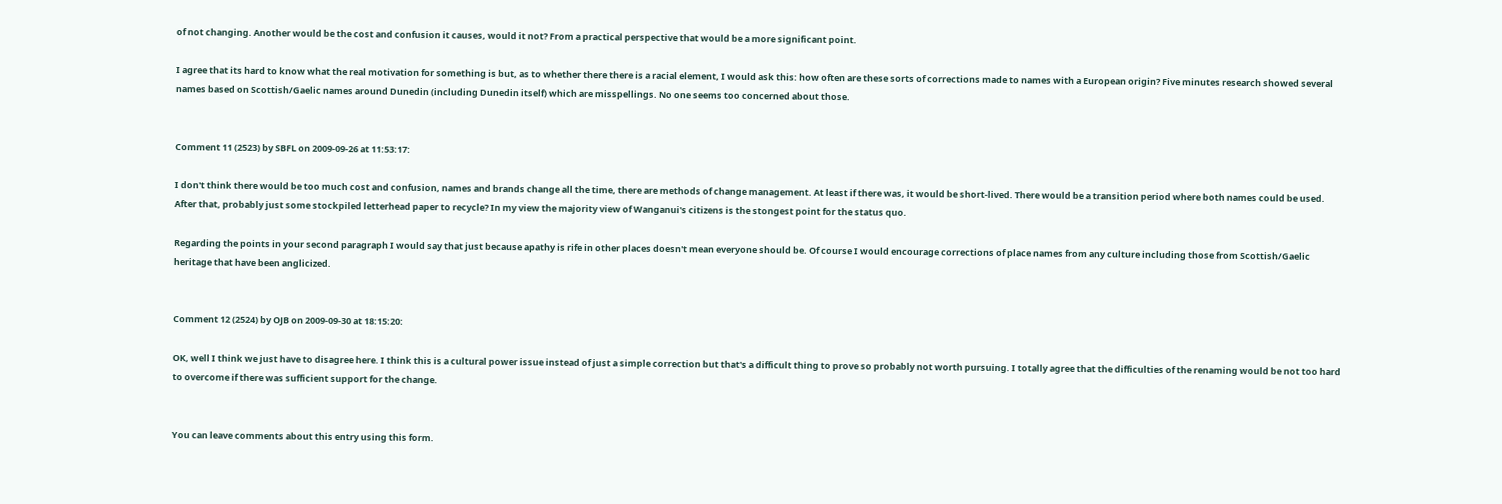of not changing. Another would be the cost and confusion it causes, would it not? From a practical perspective that would be a more significant point.

I agree that its hard to know what the real motivation for something is but, as to whether there there is a racial element, I would ask this: how often are these sorts of corrections made to names with a European origin? Five minutes research showed several names based on Scottish/Gaelic names around Dunedin (including Dunedin itself) which are misspellings. No one seems too concerned about those.


Comment 11 (2523) by SBFL on 2009-09-26 at 11:53:17:

I don't think there would be too much cost and confusion, names and brands change all the time, there are methods of change management. At least if there was, it would be short-lived. There would be a transition period where both names could be used. After that, probably just some stockpiled letterhead paper to recycle? In my view the majority view of Wanganui's citizens is the stongest point for the status quo.

Regarding the points in your second paragraph I would say that just because apathy is rife in other places doesn't mean everyone should be. Of course I would encourage corrections of place names from any culture including those from Scottish/Gaelic heritage that have been anglicized.


Comment 12 (2524) by OJB on 2009-09-30 at 18:15:20:

OK, well I think we just have to disagree here. I think this is a cultural power issue instead of just a simple correction but that's a difficult thing to prove so probably not worth pursuing. I totally agree that the difficulties of the renaming would be not too hard to overcome if there was sufficient support for the change.


You can leave comments about this entry using this form.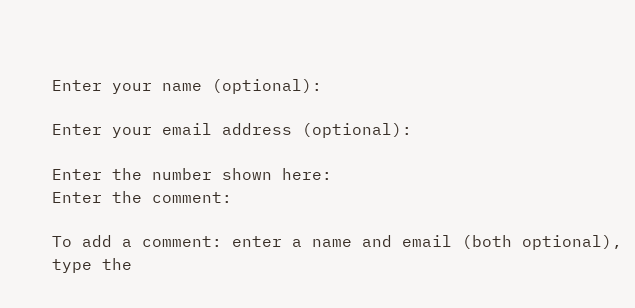Enter your name (optional):

Enter your email address (optional):

Enter the number shown here:
Enter the comment:

To add a comment: enter a name and email (both optional), type the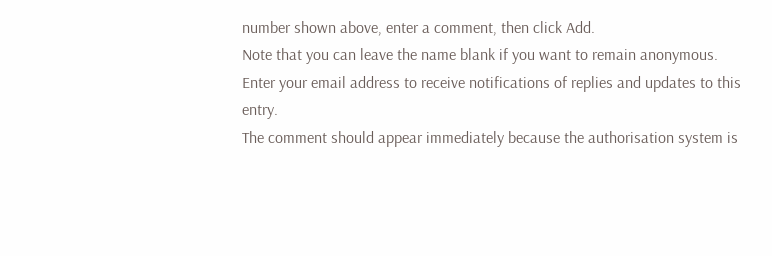number shown above, enter a comment, then click Add.
Note that you can leave the name blank if you want to remain anonymous.
Enter your email address to receive notifications of replies and updates to this entry.
The comment should appear immediately because the authorisation system is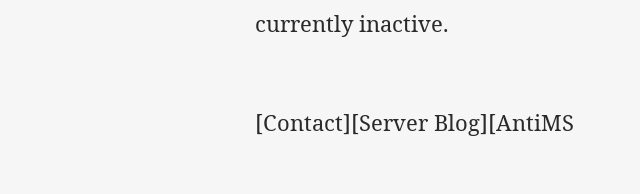currently inactive.


[Contact][Server Blog][AntiMS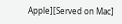Apple][Served on Mac]